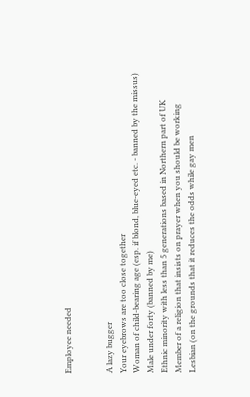Employee needed


A lazy bugger
Your eyebrows are too close together
Woman of child-bearing age (esp. if blond, blue-eyed etc. - banned by the missus)
Male under forty (banned by me)
Ethnic minority with less than 5 generations based in Northern part of UK
Member of a religion that insists on prayer when you should be working
Lesbian (on the grounds that it reduces the odds while gay men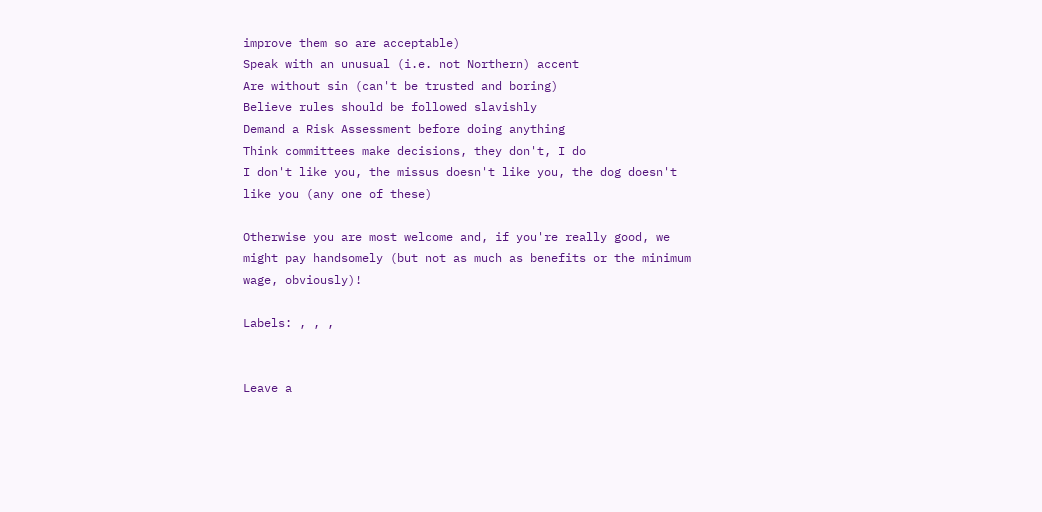improve them so are acceptable)
Speak with an unusual (i.e. not Northern) accent
Are without sin (can't be trusted and boring)
Believe rules should be followed slavishly
Demand a Risk Assessment before doing anything
Think committees make decisions, they don't, I do
I don't like you, the missus doesn't like you, the dog doesn't like you (any one of these)

Otherwise you are most welcome and, if you're really good, we might pay handsomely (but not as much as benefits or the minimum wage, obviously)!

Labels: , , ,


Leave a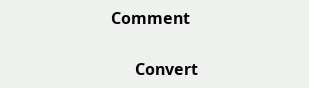Comment

      Convert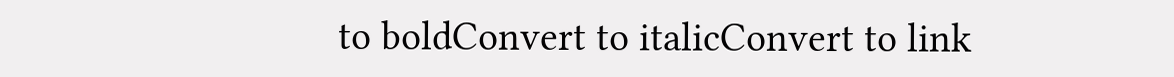to boldConvert to italicConvert to link